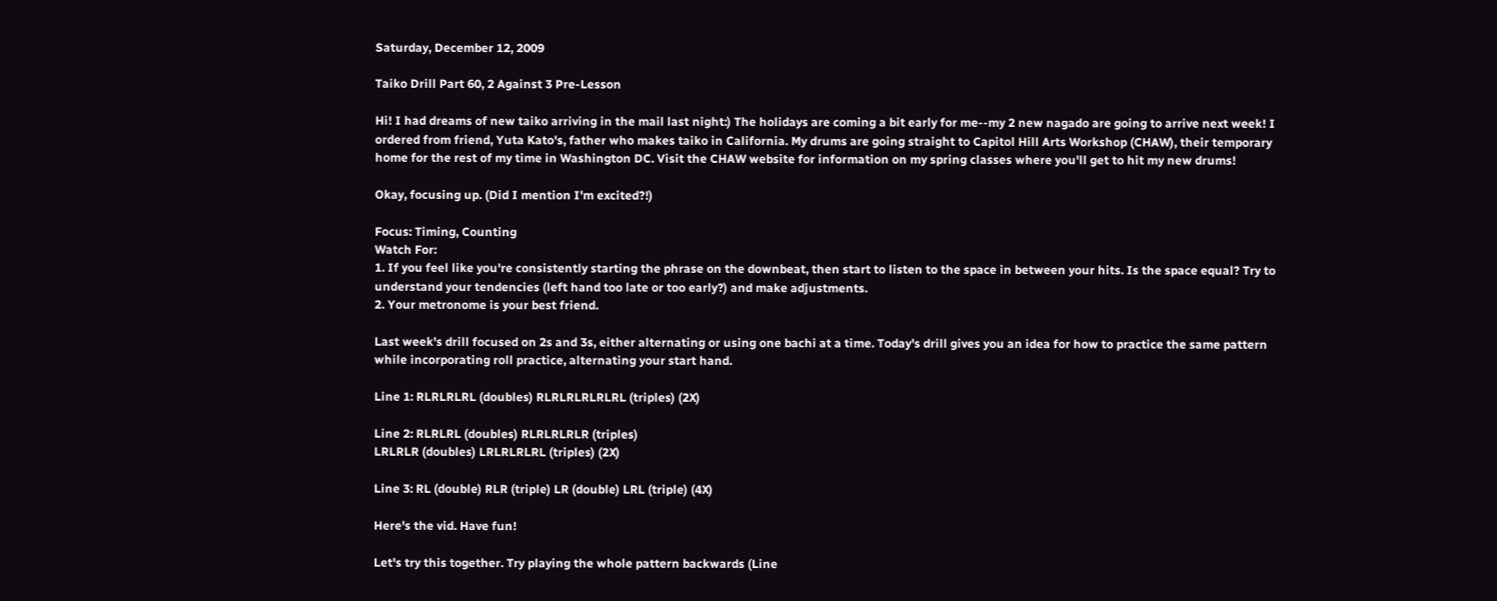Saturday, December 12, 2009

Taiko Drill Part 60, 2 Against 3 Pre-Lesson

Hi! I had dreams of new taiko arriving in the mail last night:) The holidays are coming a bit early for me--my 2 new nagado are going to arrive next week! I ordered from friend, Yuta Kato's, father who makes taiko in California. My drums are going straight to Capitol Hill Arts Workshop (CHAW), their temporary home for the rest of my time in Washington DC. Visit the CHAW website for information on my spring classes where you'll get to hit my new drums!

Okay, focusing up. (Did I mention I'm excited?!)

Focus: Timing, Counting
Watch For:
1. If you feel like you're consistently starting the phrase on the downbeat, then start to listen to the space in between your hits. Is the space equal? Try to understand your tendencies (left hand too late or too early?) and make adjustments.
2. Your metronome is your best friend.

Last week's drill focused on 2s and 3s, either alternating or using one bachi at a time. Today's drill gives you an idea for how to practice the same pattern while incorporating roll practice, alternating your start hand.

Line 1: RLRLRLRL (doubles) RLRLRLRLRLRL (triples) (2X)

Line 2: RLRLRL (doubles) RLRLRLRLR (triples)
LRLRLR (doubles) LRLRLRLRL (triples) (2X)

Line 3: RL (double) RLR (triple) LR (double) LRL (triple) (4X)

Here's the vid. Have fun!

Let's try this together. Try playing the whole pattern backwards (Line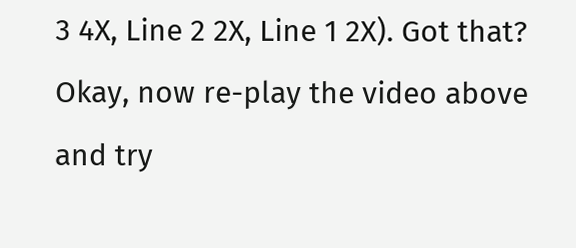3 4X, Line 2 2X, Line 1 2X). Got that? Okay, now re-play the video above and try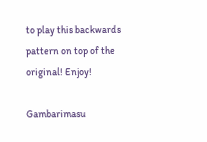to play this backwards pattern on top of the original! Enjoy!

Gambarimasu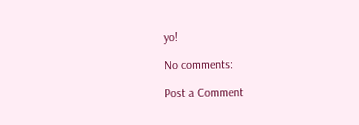yo!

No comments:

Post a Comment